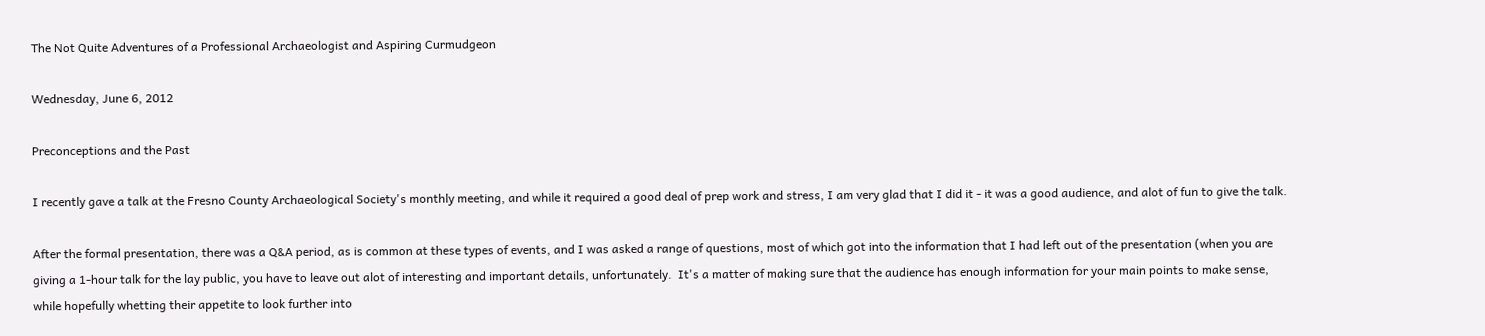The Not Quite Adventures of a Professional Archaeologist and Aspiring Curmudgeon

Wednesday, June 6, 2012

Preconceptions and the Past

I recently gave a talk at the Fresno County Archaeological Society's monthly meeting, and while it required a good deal of prep work and stress, I am very glad that I did it - it was a good audience, and alot of fun to give the talk.

After the formal presentation, there was a Q&A period, as is common at these types of events, and I was asked a range of questions, most of which got into the information that I had left out of the presentation (when you are giving a 1-hour talk for the lay public, you have to leave out alot of interesting and important details, unfortunately.  It's a matter of making sure that the audience has enough information for your main points to make sense, while hopefully whetting their appetite to look further into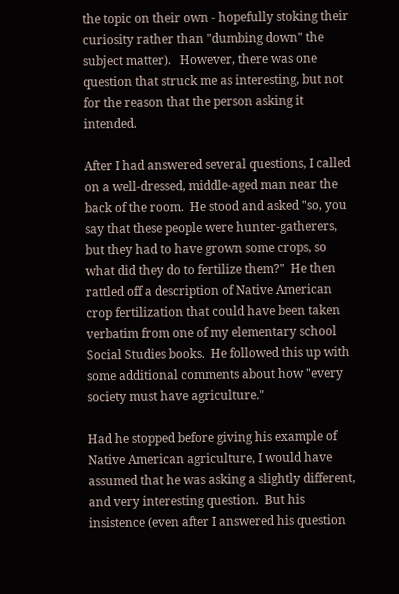the topic on their own - hopefully stoking their curiosity rather than "dumbing down" the subject matter).   However, there was one question that struck me as interesting, but not for the reason that the person asking it intended.

After I had answered several questions, I called on a well-dressed, middle-aged man near the back of the room.  He stood and asked "so, you say that these people were hunter-gatherers, but they had to have grown some crops, so what did they do to fertilize them?"  He then rattled off a description of Native American crop fertilization that could have been taken verbatim from one of my elementary school Social Studies books.  He followed this up with some additional comments about how "every society must have agriculture."

Had he stopped before giving his example of Native American agriculture, I would have assumed that he was asking a slightly different, and very interesting question.  But his insistence (even after I answered his question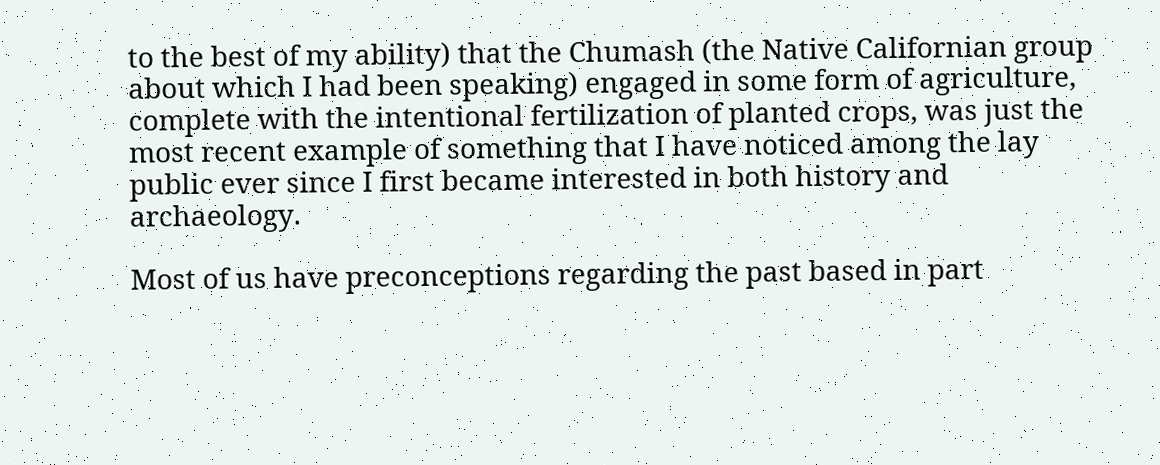to the best of my ability) that the Chumash (the Native Californian group about which I had been speaking) engaged in some form of agriculture, complete with the intentional fertilization of planted crops, was just the most recent example of something that I have noticed among the lay public ever since I first became interested in both history and archaeology.

Most of us have preconceptions regarding the past based in part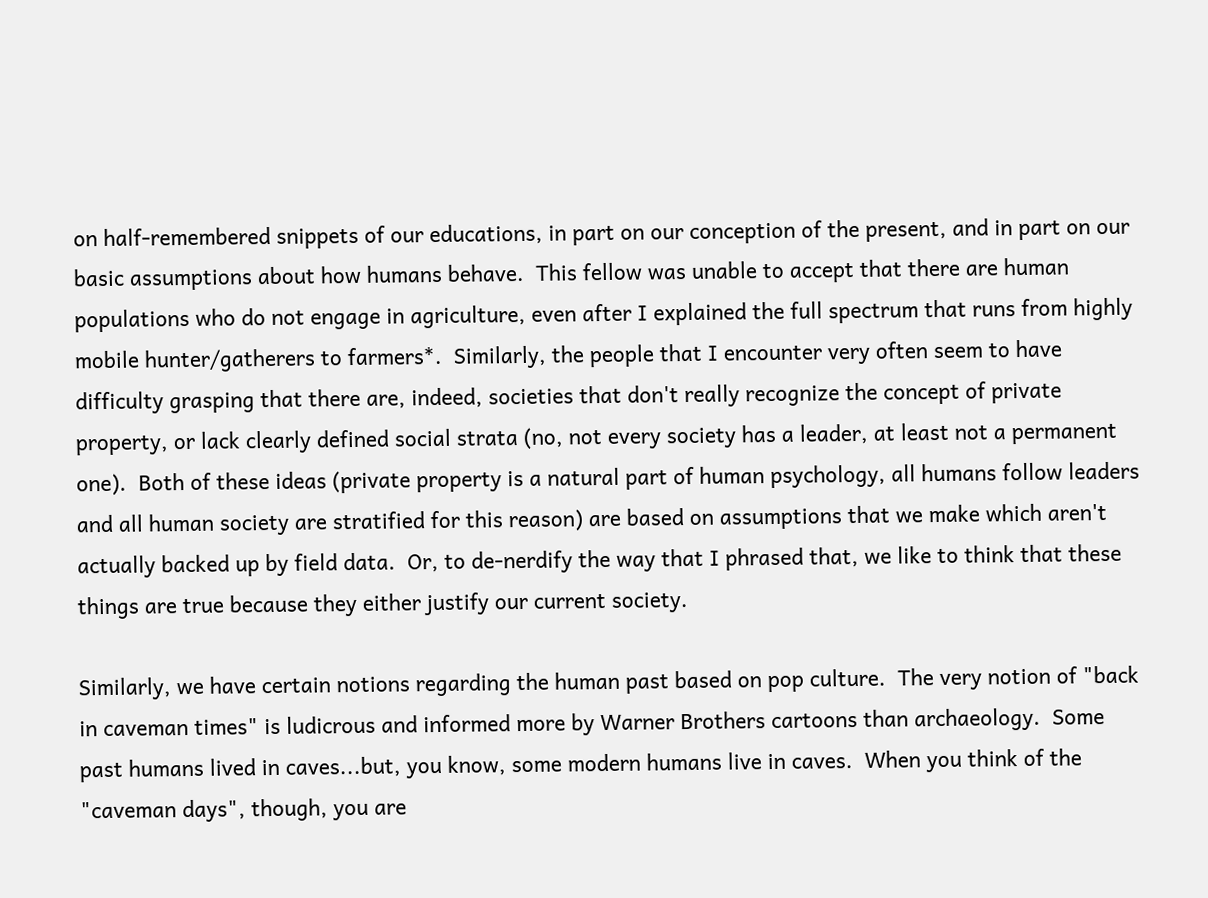on half-remembered snippets of our educations, in part on our conception of the present, and in part on our basic assumptions about how humans behave.  This fellow was unable to accept that there are human populations who do not engage in agriculture, even after I explained the full spectrum that runs from highly mobile hunter/gatherers to farmers*.  Similarly, the people that I encounter very often seem to have difficulty grasping that there are, indeed, societies that don't really recognize the concept of private property, or lack clearly defined social strata (no, not every society has a leader, at least not a permanent one).  Both of these ideas (private property is a natural part of human psychology, all humans follow leaders and all human society are stratified for this reason) are based on assumptions that we make which aren't actually backed up by field data.  Or, to de-nerdify the way that I phrased that, we like to think that these things are true because they either justify our current society.

Similarly, we have certain notions regarding the human past based on pop culture.  The very notion of "back in caveman times" is ludicrous and informed more by Warner Brothers cartoons than archaeology.  Some past humans lived in caves...but, you know, some modern humans live in caves.  When you think of the "caveman days", though, you are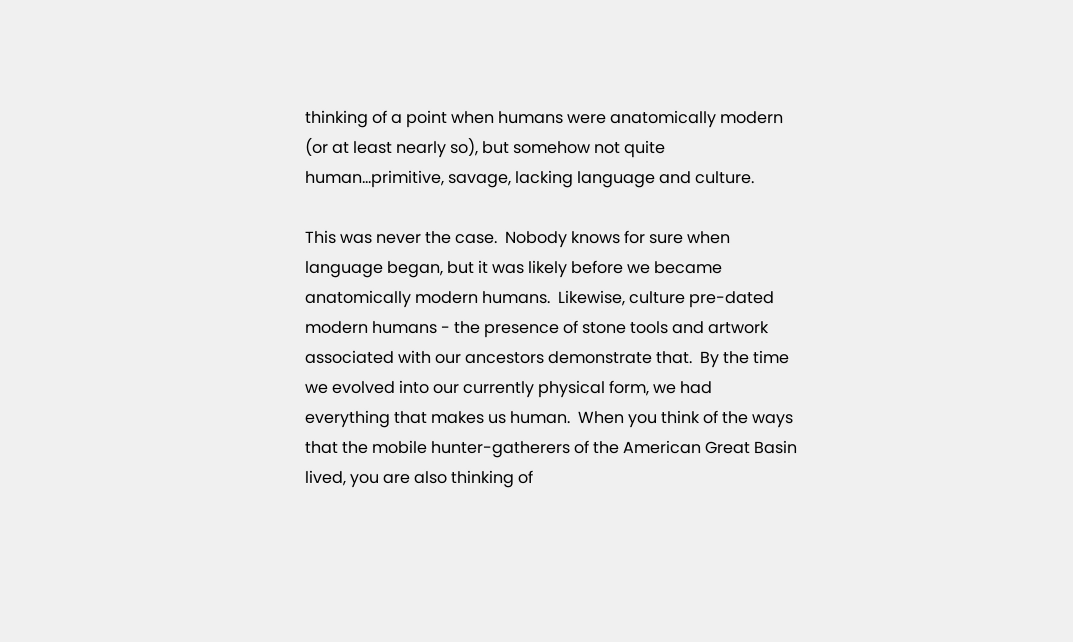thinking of a point when humans were anatomically modern (or at least nearly so), but somehow not quite human...primitive, savage, lacking language and culture.

This was never the case.  Nobody knows for sure when language began, but it was likely before we became anatomically modern humans.  Likewise, culture pre-dated modern humans - the presence of stone tools and artwork associated with our ancestors demonstrate that.  By the time we evolved into our currently physical form, we had everything that makes us human.  When you think of the ways that the mobile hunter-gatherers of the American Great Basin lived, you are also thinking of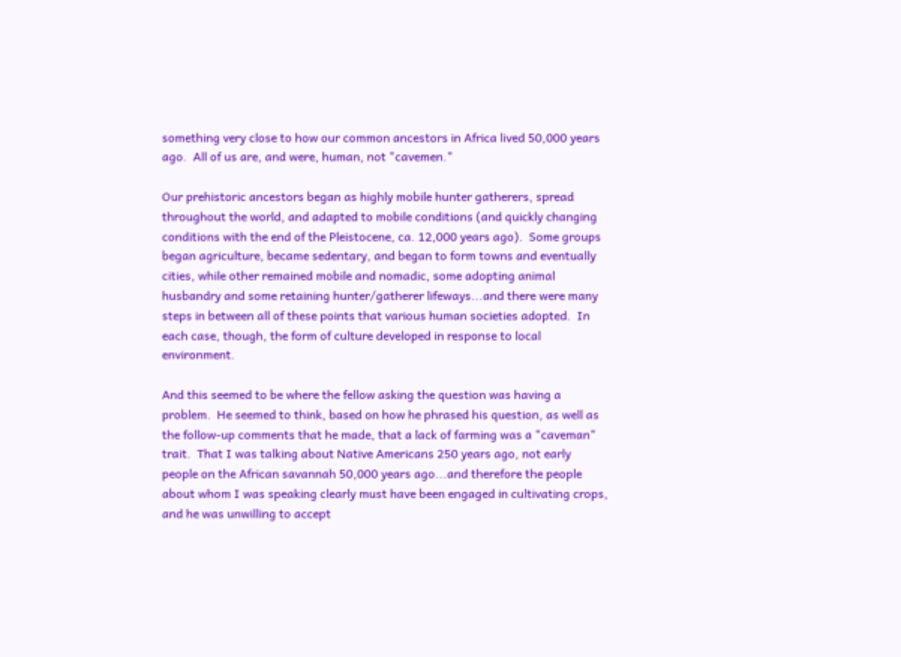something very close to how our common ancestors in Africa lived 50,000 years ago.  All of us are, and were, human, not "cavemen."

Our prehistoric ancestors began as highly mobile hunter gatherers, spread throughout the world, and adapted to mobile conditions (and quickly changing conditions with the end of the Pleistocene, ca. 12,000 years ago).  Some groups began agriculture, became sedentary, and began to form towns and eventually cities, while other remained mobile and nomadic, some adopting animal husbandry and some retaining hunter/gatherer lifeways...and there were many steps in between all of these points that various human societies adopted.  In each case, though, the form of culture developed in response to local environment.

And this seemed to be where the fellow asking the question was having a problem.  He seemed to think, based on how he phrased his question, as well as the follow-up comments that he made, that a lack of farming was a "caveman" trait.  That I was talking about Native Americans 250 years ago, not early people on the African savannah 50,000 years ago...and therefore the people about whom I was speaking clearly must have been engaged in cultivating crops, and he was unwilling to accept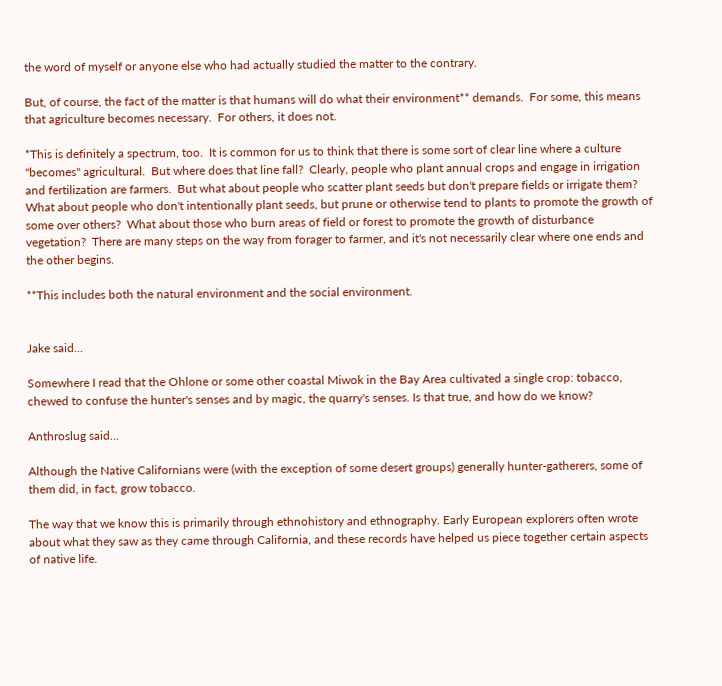the word of myself or anyone else who had actually studied the matter to the contrary.

But, of course, the fact of the matter is that humans will do what their environment** demands.  For some, this means that agriculture becomes necessary.  For others, it does not.

*This is definitely a spectrum, too.  It is common for us to think that there is some sort of clear line where a culture "becomes" agricultural.  But where does that line fall?  Clearly, people who plant annual crops and engage in irrigation and fertilization are farmers.  But what about people who scatter plant seeds but don't prepare fields or irrigate them?  What about people who don't intentionally plant seeds, but prune or otherwise tend to plants to promote the growth of some over others?  What about those who burn areas of field or forest to promote the growth of disturbance vegetation?  There are many steps on the way from forager to farmer, and it's not necessarily clear where one ends and the other begins.

**This includes both the natural environment and the social environment.


Jake said...

Somewhere I read that the Ohlone or some other coastal Miwok in the Bay Area cultivated a single crop: tobacco, chewed to confuse the hunter's senses and by magic, the quarry's senses. Is that true, and how do we know?

Anthroslug said...

Although the Native Californians were (with the exception of some desert groups) generally hunter-gatherers, some of them did, in fact, grow tobacco.

The way that we know this is primarily through ethnohistory and ethnography. Early European explorers often wrote about what they saw as they came through California, and these records have helped us piece together certain aspects of native life.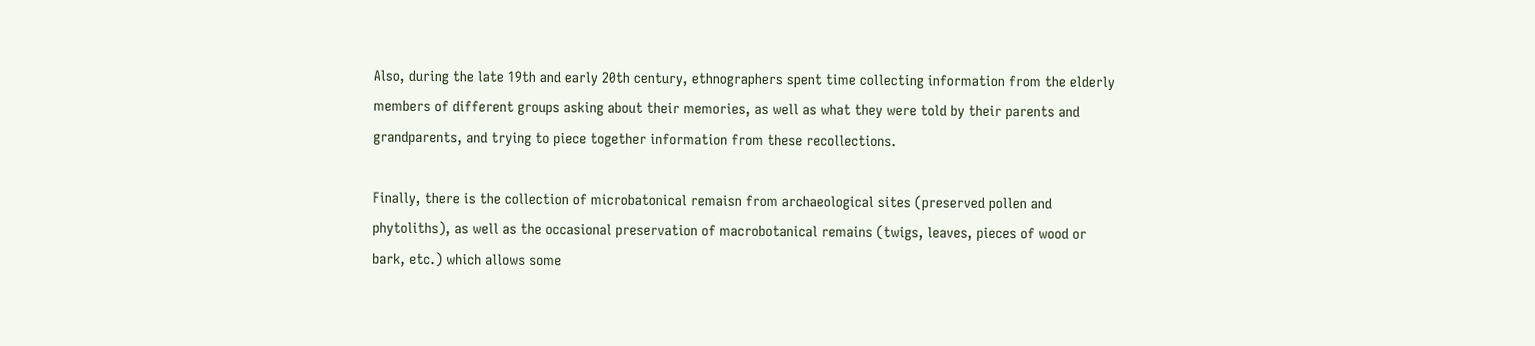Also, during the late 19th and early 20th century, ethnographers spent time collecting information from the elderly members of different groups asking about their memories, as well as what they were told by their parents and grandparents, and trying to piece together information from these recollections.

Finally, there is the collection of microbatonical remaisn from archaeological sites (preserved pollen and phytoliths), as well as the occasional preservation of macrobotanical remains (twigs, leaves, pieces of wood or bark, etc.) which allows some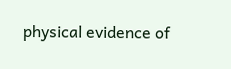physical evidence of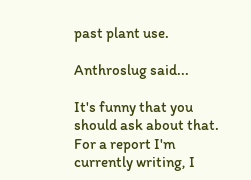past plant use.

Anthroslug said...

It's funny that you should ask about that. For a report I'm currently writing, I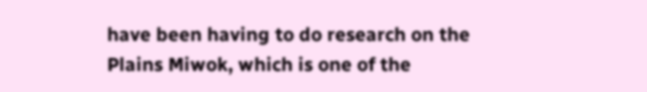have been having to do research on the Plains Miwok, which is one of the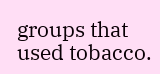groups that used tobacco.